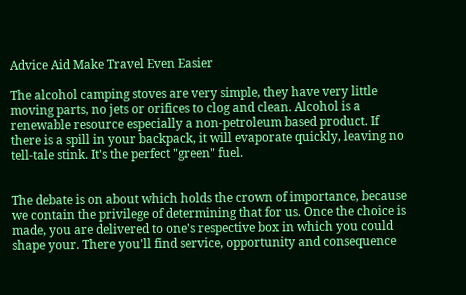Advice Aid Make Travel Even Easier

The alcohol camping stoves are very simple, they have very little moving parts, no jets or orifices to clog and clean. Alcohol is a renewable resource especially a non-petroleum based product. If there is a spill in your backpack, it will evaporate quickly, leaving no tell-tale stink. It's the perfect "green" fuel.


The debate is on about which holds the crown of importance, because we contain the privilege of determining that for us. Once the choice is made, you are delivered to one's respective box in which you could shape your. There you'll find service, opportunity and consequence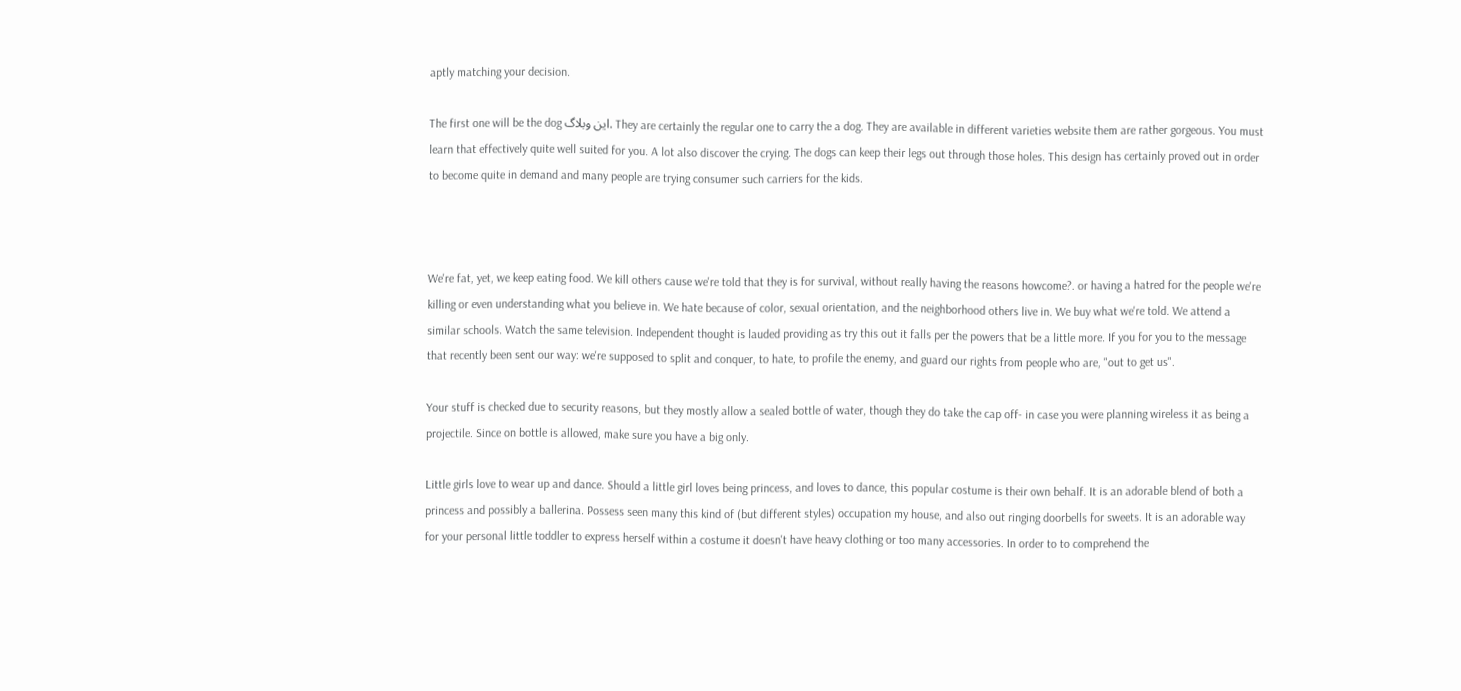aptly matching your decision.

The first one will be the dog این وبلاگ. They are certainly the regular one to carry the a dog. They are available in different varieties website them are rather gorgeous. You must learn that effectively quite well suited for you. A lot also discover the crying. The dogs can keep their legs out through those holes. This design has certainly proved out in order to become quite in demand and many people are trying consumer such carriers for the kids.



We're fat, yet, we keep eating food. We kill others cause we're told that they is for survival, without really having the reasons howcome?. or having a hatred for the people we're killing or even understanding what you believe in. We hate because of color, sexual orientation, and the neighborhood others live in. We buy what we're told. We attend a similar schools. Watch the same television. Independent thought is lauded providing as try this out it falls per the powers that be a little more. If you for you to the message that recently been sent our way: we're supposed to split and conquer, to hate, to profile the enemy, and guard our rights from people who are, "out to get us".

Your stuff is checked due to security reasons, but they mostly allow a sealed bottle of water, though they do take the cap off- in case you were planning wireless it as being a projectile. Since on bottle is allowed, make sure you have a big only.

Little girls love to wear up and dance. Should a little girl loves being princess, and loves to dance, this popular costume is their own behalf. It is an adorable blend of both a princess and possibly a ballerina. Possess seen many this kind of (but different styles) occupation my house, and also out ringing doorbells for sweets. It is an adorable way for your personal little toddler to express herself within a costume it doesn't have heavy clothing or too many accessories. In order to to comprehend the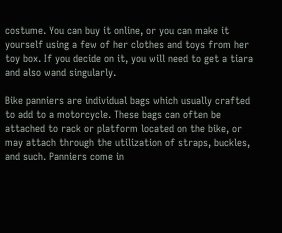costume. You can buy it online, or you can make it yourself using a few of her clothes and toys from her toy box. If you decide on it, you will need to get a tiara and also wand singularly.

Bike panniers are individual bags which usually crafted to add to a motorcycle. These bags can often be attached to rack or platform located on the bike, or may attach through the utilization of straps, buckles, and such. Panniers come in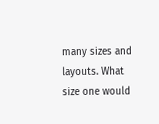many sizes and layouts. What size one would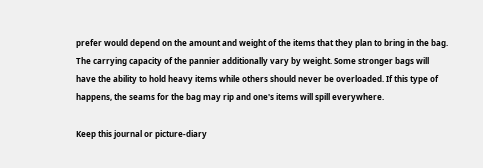prefer would depend on the amount and weight of the items that they plan to bring in the bag. The carrying capacity of the pannier additionally vary by weight. Some stronger bags will have the ability to hold heavy items while others should never be overloaded. If this type of happens, the seams for the bag may rip and one's items will spill everywhere.

Keep this journal or picture-diary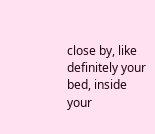close by, like definitely your bed, inside your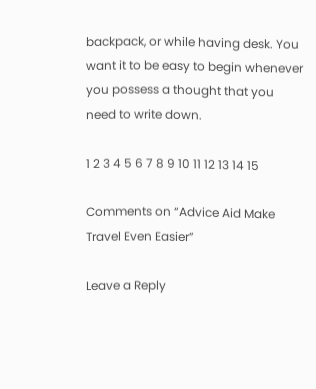backpack, or while having desk. You want it to be easy to begin whenever you possess a thought that you need to write down.

1 2 3 4 5 6 7 8 9 10 11 12 13 14 15

Comments on “Advice Aid Make Travel Even Easier”

Leave a Reply